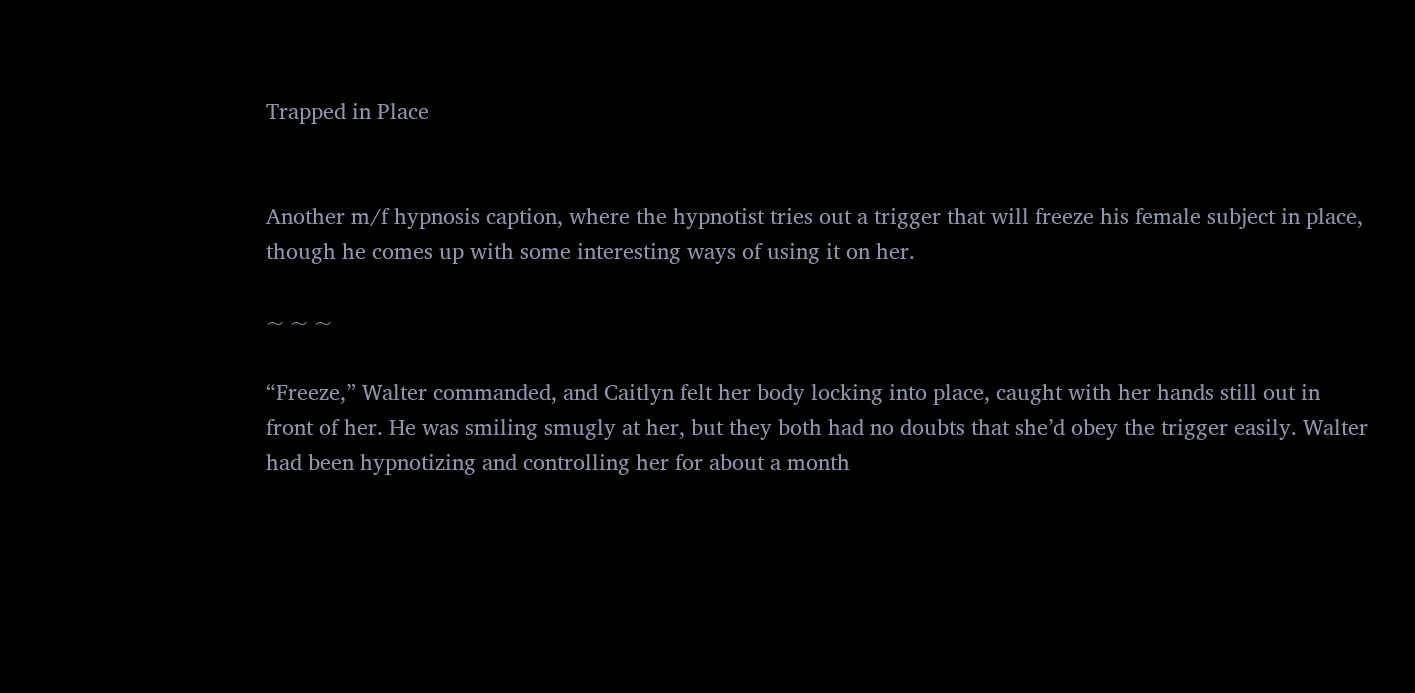Trapped in Place


Another m/f hypnosis caption, where the hypnotist tries out a trigger that will freeze his female subject in place, though he comes up with some interesting ways of using it on her.

~ ~ ~

“Freeze,” Walter commanded, and Caitlyn felt her body locking into place, caught with her hands still out in front of her. He was smiling smugly at her, but they both had no doubts that she’d obey the trigger easily. Walter had been hypnotizing and controlling her for about a month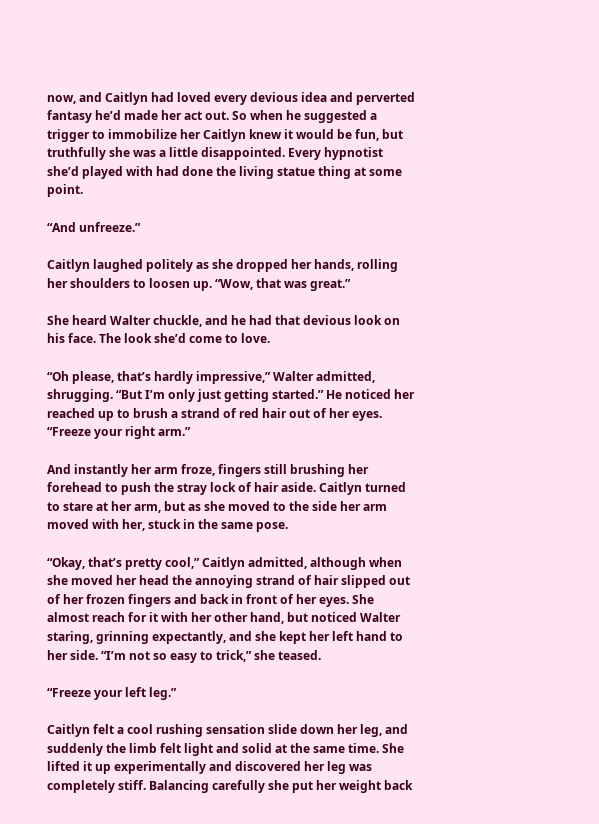now, and Caitlyn had loved every devious idea and perverted fantasy he’d made her act out. So when he suggested a trigger to immobilize her Caitlyn knew it would be fun, but truthfully she was a little disappointed. Every hypnotist she’d played with had done the living statue thing at some point.

“And unfreeze.”

Caitlyn laughed politely as she dropped her hands, rolling her shoulders to loosen up. “Wow, that was great.”

She heard Walter chuckle, and he had that devious look on his face. The look she’d come to love.

“Oh please, that’s hardly impressive,” Walter admitted, shrugging. “But I’m only just getting started.” He noticed her reached up to brush a strand of red hair out of her eyes. “Freeze your right arm.”

And instantly her arm froze, fingers still brushing her forehead to push the stray lock of hair aside. Caitlyn turned to stare at her arm, but as she moved to the side her arm moved with her, stuck in the same pose.

“Okay, that’s pretty cool,” Caitlyn admitted, although when she moved her head the annoying strand of hair slipped out of her frozen fingers and back in front of her eyes. She almost reach for it with her other hand, but noticed Walter staring, grinning expectantly, and she kept her left hand to her side. “I’m not so easy to trick,” she teased.

“Freeze your left leg.”

Caitlyn felt a cool rushing sensation slide down her leg, and suddenly the limb felt light and solid at the same time. She lifted it up experimentally and discovered her leg was completely stiff. Balancing carefully she put her weight back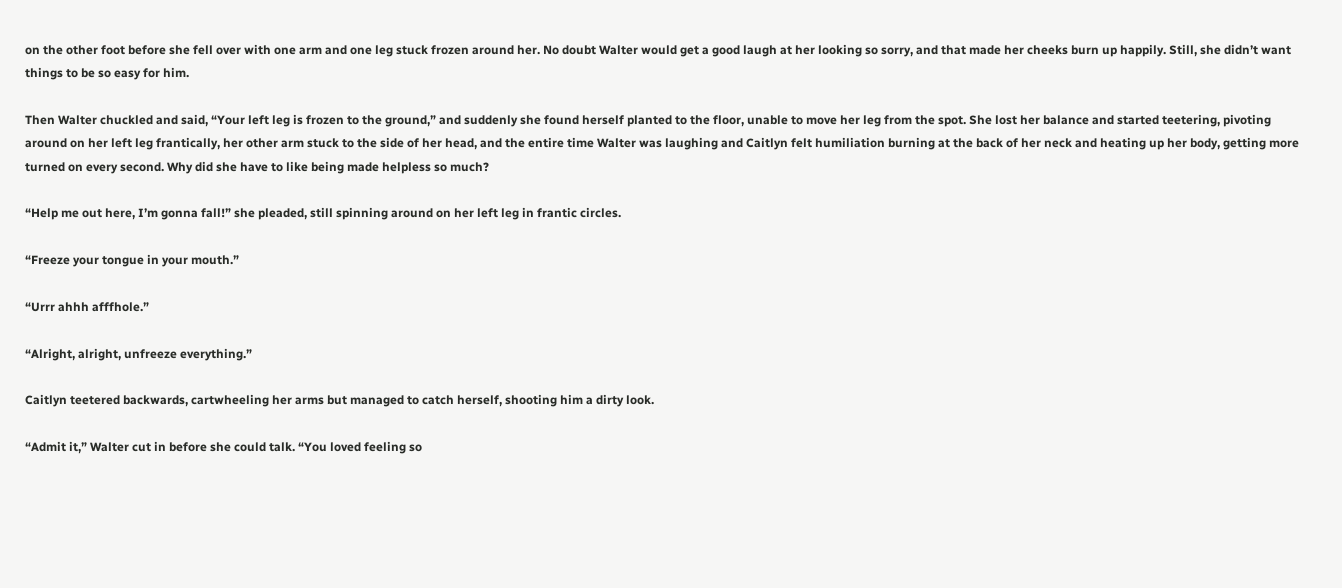on the other foot before she fell over with one arm and one leg stuck frozen around her. No doubt Walter would get a good laugh at her looking so sorry, and that made her cheeks burn up happily. Still, she didn’t want things to be so easy for him.

Then Walter chuckled and said, “Your left leg is frozen to the ground,” and suddenly she found herself planted to the floor, unable to move her leg from the spot. She lost her balance and started teetering, pivoting around on her left leg frantically, her other arm stuck to the side of her head, and the entire time Walter was laughing and Caitlyn felt humiliation burning at the back of her neck and heating up her body, getting more turned on every second. Why did she have to like being made helpless so much?

“Help me out here, I’m gonna fall!” she pleaded, still spinning around on her left leg in frantic circles.

“Freeze your tongue in your mouth.”

“Urrr ahhh afffhole.”

“Alright, alright, unfreeze everything.”

Caitlyn teetered backwards, cartwheeling her arms but managed to catch herself, shooting him a dirty look.

“Admit it,” Walter cut in before she could talk. “You loved feeling so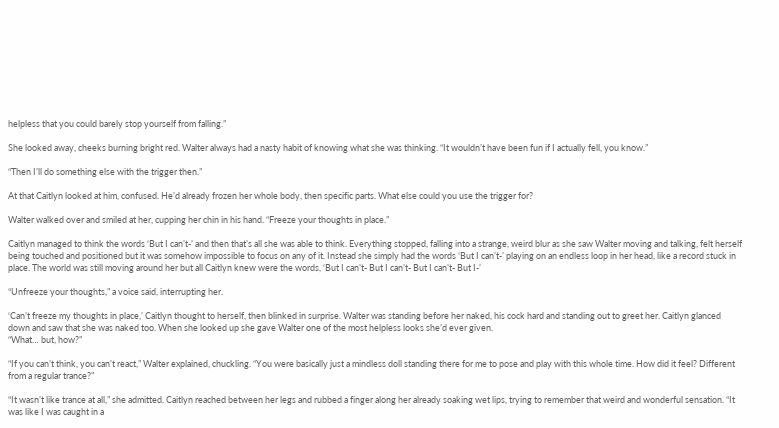helpless that you could barely stop yourself from falling.”

She looked away, cheeks burning bright red. Walter always had a nasty habit of knowing what she was thinking. “It wouldn’t have been fun if I actually fell, you know.”

“Then I’ll do something else with the trigger then.”

At that Caitlyn looked at him, confused. He’d already frozen her whole body, then specific parts. What else could you use the trigger for?

Walter walked over and smiled at her, cupping her chin in his hand. “Freeze your thoughts in place.”

Caitlyn managed to think the words ‘But I can’t-’ and then that’s all she was able to think. Everything stopped, falling into a strange, weird blur as she saw Walter moving and talking, felt herself being touched and positioned but it was somehow impossible to focus on any of it. Instead she simply had the words ‘But I can’t-’ playing on an endless loop in her head, like a record stuck in place. The world was still moving around her but all Caitlyn knew were the words, ‘But I can’t- But I can’t- But I can’t- But I-’

“Unfreeze your thoughts,” a voice said, interrupting her.

‘Can’t freeze my thoughts in place,’ Caitlyn thought to herself, then blinked in surprise. Walter was standing before her naked, his cock hard and standing out to greet her. Caitlyn glanced down and saw that she was naked too. When she looked up she gave Walter one of the most helpless looks she’d ever given.
“What… but, how?”

“If you can’t think, you can’t react,” Walter explained, chuckling. “You were basically just a mindless doll standing there for me to pose and play with this whole time. How did it feel? Different from a regular trance?”

“It wasn’t like trance at all,” she admitted. Caitlyn reached between her legs and rubbed a finger along her already soaking wet lips, trying to remember that weird and wonderful sensation. “It was like I was caught in a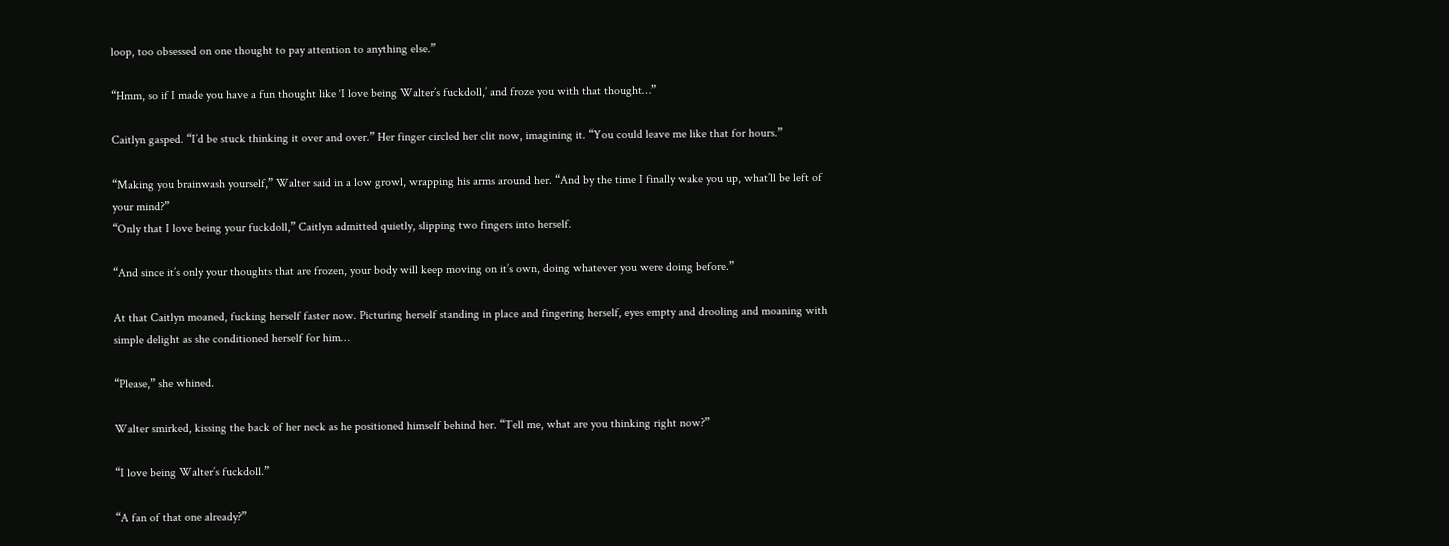loop, too obsessed on one thought to pay attention to anything else.”

“Hmm, so if I made you have a fun thought like ‘I love being Walter’s fuckdoll,’ and froze you with that thought…”

Caitlyn gasped. “I’d be stuck thinking it over and over.” Her finger circled her clit now, imagining it. “You could leave me like that for hours.”

“Making you brainwash yourself,” Walter said in a low growl, wrapping his arms around her. “And by the time I finally wake you up, what’ll be left of your mind?”
“Only that I love being your fuckdoll,” Caitlyn admitted quietly, slipping two fingers into herself.

“And since it’s only your thoughts that are frozen, your body will keep moving on it’s own, doing whatever you were doing before.”

At that Caitlyn moaned, fucking herself faster now. Picturing herself standing in place and fingering herself, eyes empty and drooling and moaning with simple delight as she conditioned herself for him…

“Please,” she whined.

Walter smirked, kissing the back of her neck as he positioned himself behind her. “Tell me, what are you thinking right now?”

“I love being Walter’s fuckdoll.”

“A fan of that one already?”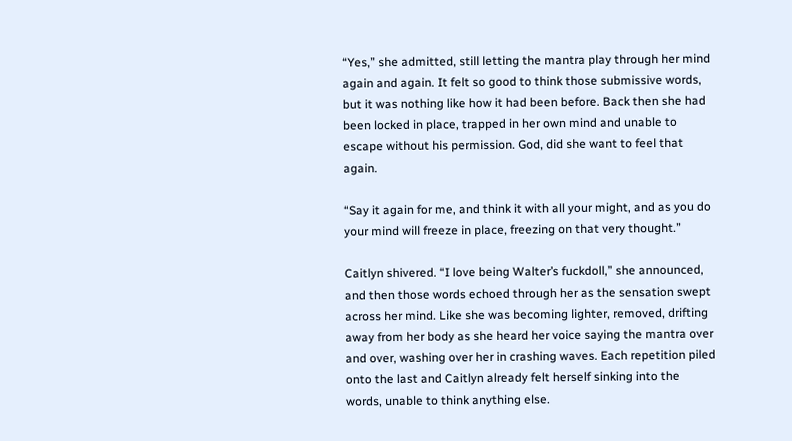“Yes,” she admitted, still letting the mantra play through her mind again and again. It felt so good to think those submissive words, but it was nothing like how it had been before. Back then she had been locked in place, trapped in her own mind and unable to escape without his permission. God, did she want to feel that again.

“Say it again for me, and think it with all your might, and as you do your mind will freeze in place, freezing on that very thought.”

Caitlyn shivered. “I love being Walter’s fuckdoll,” she announced, and then those words echoed through her as the sensation swept across her mind. Like she was becoming lighter, removed, drifting away from her body as she heard her voice saying the mantra over and over, washing over her in crashing waves. Each repetition piled onto the last and Caitlyn already felt herself sinking into the words, unable to think anything else.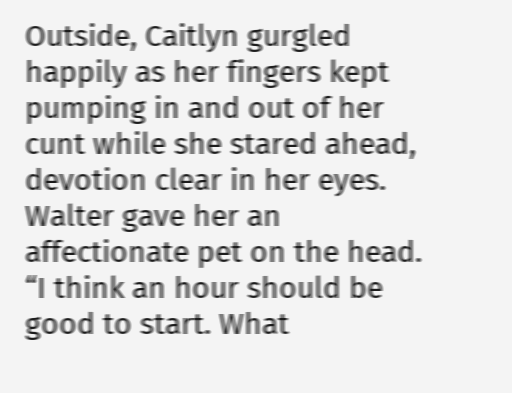Outside, Caitlyn gurgled happily as her fingers kept pumping in and out of her cunt while she stared ahead, devotion clear in her eyes. Walter gave her an affectionate pet on the head. “I think an hour should be good to start. What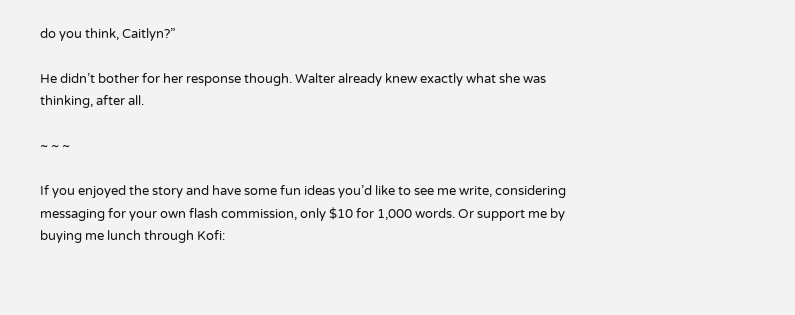do you think, Caitlyn?”

He didn’t bother for her response though. Walter already knew exactly what she was thinking, after all.

~ ~ ~

If you enjoyed the story and have some fun ideas you’d like to see me write, considering messaging for your own flash commission, only $10 for 1,000 words. Or support me by buying me lunch through Kofi: